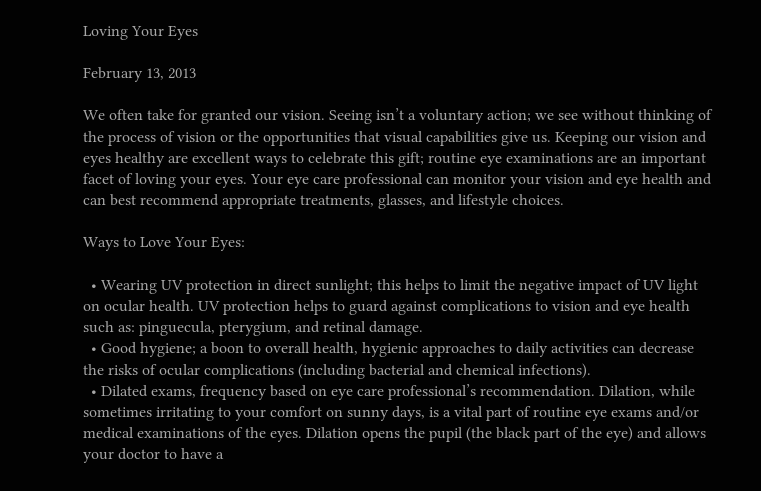Loving Your Eyes

February 13, 2013

We often take for granted our vision. Seeing isn’t a voluntary action; we see without thinking of the process of vision or the opportunities that visual capabilities give us. Keeping our vision and eyes healthy are excellent ways to celebrate this gift; routine eye examinations are an important facet of loving your eyes. Your eye care professional can monitor your vision and eye health and can best recommend appropriate treatments, glasses, and lifestyle choices.

Ways to Love Your Eyes:

  • Wearing UV protection in direct sunlight; this helps to limit the negative impact of UV light on ocular health. UV protection helps to guard against complications to vision and eye health such as: pinguecula, pterygium, and retinal damage.
  • Good hygiene; a boon to overall health, hygienic approaches to daily activities can decrease the risks of ocular complications (including bacterial and chemical infections).
  • Dilated exams, frequency based on eye care professional’s recommendation. Dilation, while sometimes irritating to your comfort on sunny days, is a vital part of routine eye exams and/or medical examinations of the eyes. Dilation opens the pupil (the black part of the eye) and allows your doctor to have a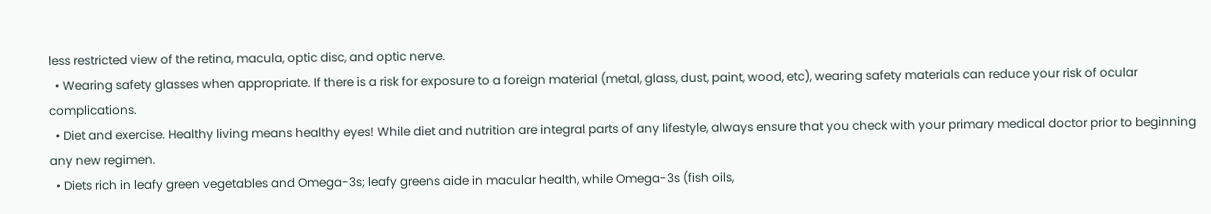less restricted view of the retina, macula, optic disc, and optic nerve.
  • Wearing safety glasses when appropriate. If there is a risk for exposure to a foreign material (metal, glass, dust, paint, wood, etc), wearing safety materials can reduce your risk of ocular complications.
  • Diet and exercise. Healthy living means healthy eyes! While diet and nutrition are integral parts of any lifestyle, always ensure that you check with your primary medical doctor prior to beginning any new regimen.
  • Diets rich in leafy green vegetables and Omega-3s; leafy greens aide in macular health, while Omega-3s (fish oils,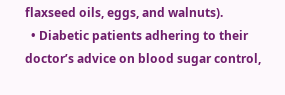flaxseed oils, eggs, and walnuts).
  • Diabetic patients adhering to their doctor’s advice on blood sugar control,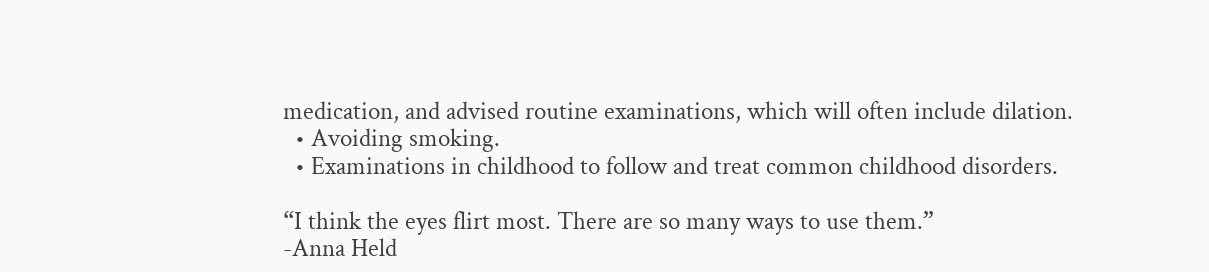medication, and advised routine examinations, which will often include dilation.
  • Avoiding smoking.
  • Examinations in childhood to follow and treat common childhood disorders.

“I think the eyes flirt most. There are so many ways to use them.”
-Anna Held